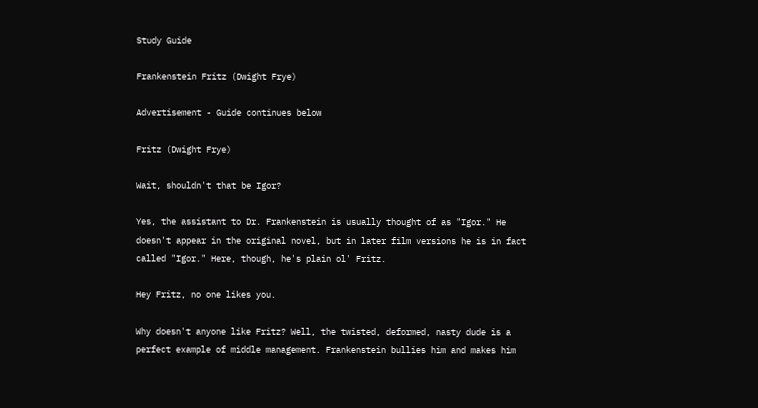Study Guide

Frankenstein Fritz (Dwight Frye)

Advertisement - Guide continues below

Fritz (Dwight Frye)

Wait, shouldn't that be Igor?

Yes, the assistant to Dr. Frankenstein is usually thought of as "Igor." He doesn't appear in the original novel, but in later film versions he is in fact called "Igor." Here, though, he's plain ol' Fritz.

Hey Fritz, no one likes you.

Why doesn't anyone like Fritz? Well, the twisted, deformed, nasty dude is a perfect example of middle management. Frankenstein bullies him and makes him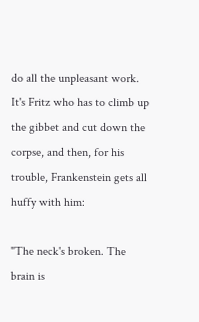do all the unpleasant work. It's Fritz who has to climb up the gibbet and cut down the corpse, and then, for his trouble, Frankenstein gets all huffy with him:

"The neck's broken. The brain is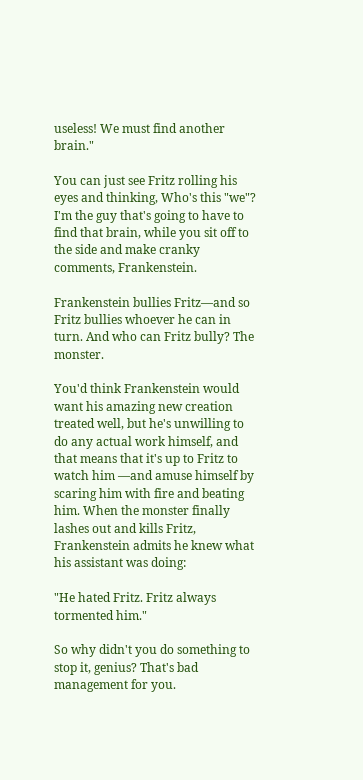useless! We must find another brain."

You can just see Fritz rolling his eyes and thinking, Who's this "we"? I'm the guy that's going to have to find that brain, while you sit off to the side and make cranky comments, Frankenstein.

Frankenstein bullies Fritz—and so Fritz bullies whoever he can in turn. And who can Fritz bully? The monster.

You'd think Frankenstein would want his amazing new creation treated well, but he's unwilling to do any actual work himself, and that means that it's up to Fritz to watch him —and amuse himself by scaring him with fire and beating him. When the monster finally lashes out and kills Fritz, Frankenstein admits he knew what his assistant was doing:

"He hated Fritz. Fritz always tormented him."

So why didn't you do something to stop it, genius? That's bad management for you.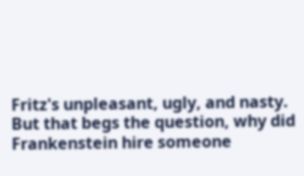Fritz's unpleasant, ugly, and nasty. But that begs the question, why did Frankenstein hire someone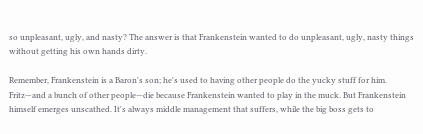so unpleasant, ugly, and nasty? The answer is that Frankenstein wanted to do unpleasant, ugly, nasty things without getting his own hands dirty.

Remember, Frankenstein is a Baron's son; he's used to having other people do the yucky stuff for him. Fritz—and a bunch of other people—die because Frankenstein wanted to play in the muck. But Frankenstein himself emerges unscathed. It's always middle management that suffers, while the big boss gets to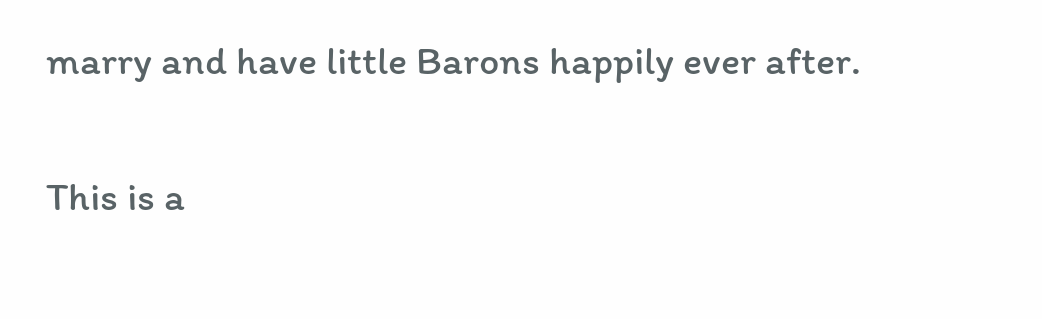marry and have little Barons happily ever after.

This is a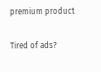premium product

Tired of ads?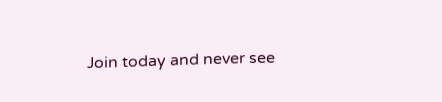Join today and never see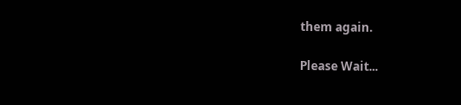them again.

Please Wait...